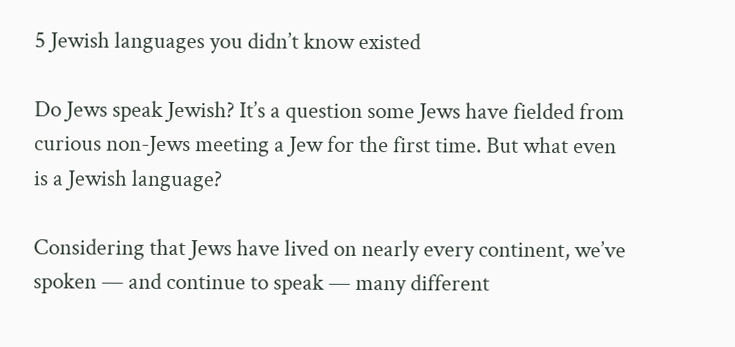5 Jewish languages you didn’t know existed

Do Jews speak Jewish? It’s a question some Jews have fielded from curious non-Jews meeting a Jew for the first time. But what even is a Jewish language?

Considering that Jews have lived on nearly every continent, we’ve spoken — and continue to speak — many different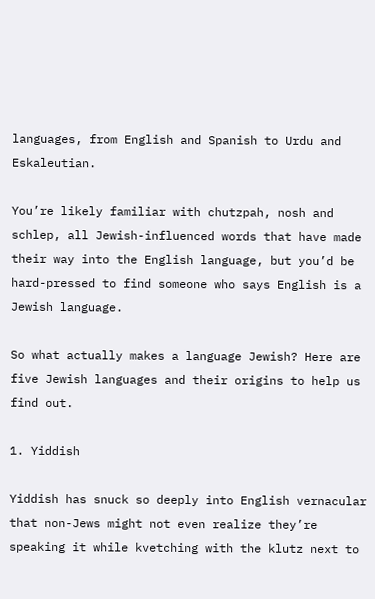languages, from English and Spanish to Urdu and Eskaleutian.

You’re likely familiar with chutzpah, nosh and schlep, all Jewish-influenced words that have made their way into the English language, but you’d be hard-pressed to find someone who says English is a Jewish language.

So what actually makes a language Jewish? Here are five Jewish languages and their origins to help us find out.

1. Yiddish

Yiddish has snuck so deeply into English vernacular that non-Jews might not even realize they’re speaking it while kvetching with the klutz next to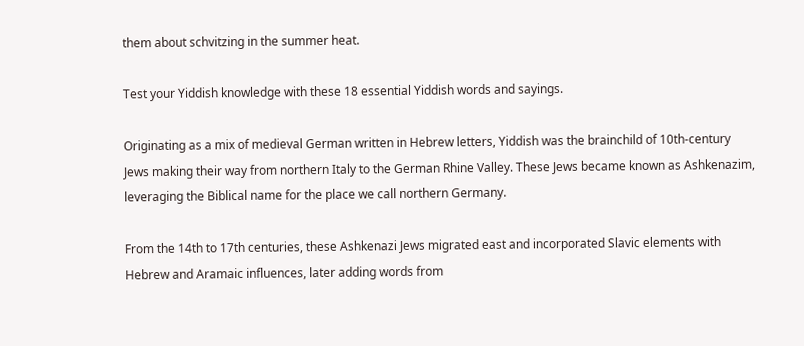them about schvitzing in the summer heat.

Test your Yiddish knowledge with these 18 essential Yiddish words and sayings.

Originating as a mix of medieval German written in Hebrew letters, Yiddish was the brainchild of 10th-century Jews making their way from northern Italy to the German Rhine Valley. These Jews became known as Ashkenazim, leveraging the Biblical name for the place we call northern Germany.

From the 14th to 17th centuries, these Ashkenazi Jews migrated east and incorporated Slavic elements with Hebrew and Aramaic influences, later adding words from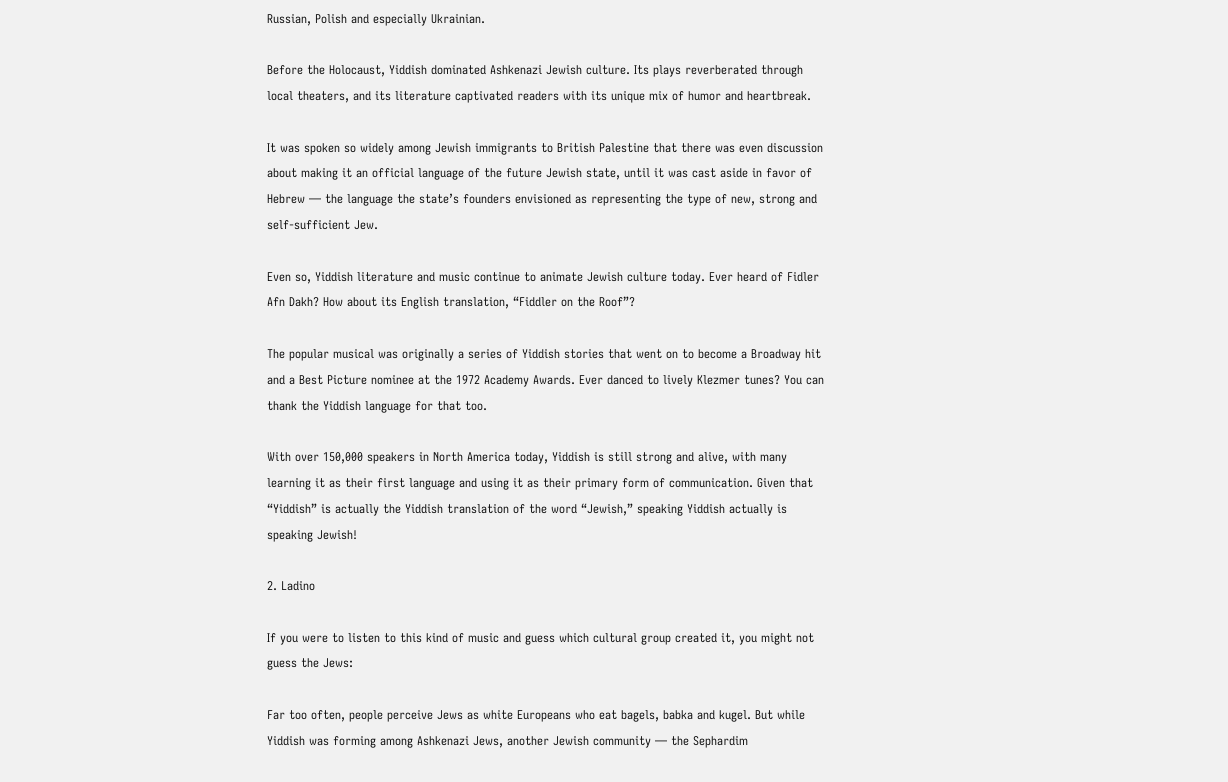Russian, Polish and especially Ukrainian.

Before the Holocaust, Yiddish dominated Ashkenazi Jewish culture. Its plays reverberated through local theaters, and its literature captivated readers with its unique mix of humor and heartbreak.

It was spoken so widely among Jewish immigrants to British Palestine that there was even discussion about making it an official language of the future Jewish state, until it was cast aside in favor of Hebrew — the language the state’s founders envisioned as representing the type of new, strong and self-sufficient Jew.

Even so, Yiddish literature and music continue to animate Jewish culture today. Ever heard of Fidler Afn Dakh? How about its English translation, “Fiddler on the Roof”?

The popular musical was originally a series of Yiddish stories that went on to become a Broadway hit and a Best Picture nominee at the 1972 Academy Awards. Ever danced to lively Klezmer tunes? You can thank the Yiddish language for that too.

With over 150,000 speakers in North America today, Yiddish is still strong and alive, with many learning it as their first language and using it as their primary form of communication. Given that “Yiddish” is actually the Yiddish translation of the word “Jewish,” speaking Yiddish actually is speaking Jewish!

2. Ladino

If you were to listen to this kind of music and guess which cultural group created it, you might not guess the Jews:

Far too often, people perceive Jews as white Europeans who eat bagels, babka and kugel. But while Yiddish was forming among Ashkenazi Jews, another Jewish community — the Sephardim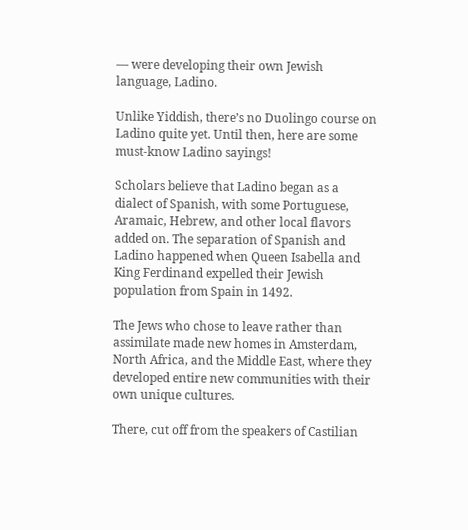— were developing their own Jewish language, Ladino.

Unlike Yiddish, there’s no Duolingo course on Ladino quite yet. Until then, here are some must-know Ladino sayings!

Scholars believe that Ladino began as a dialect of Spanish, with some Portuguese, Aramaic, Hebrew, and other local flavors added on. The separation of Spanish and Ladino happened when Queen Isabella and King Ferdinand expelled their Jewish population from Spain in 1492.

The Jews who chose to leave rather than assimilate made new homes in Amsterdam, North Africa, and the Middle East, where they developed entire new communities with their own unique cultures.

There, cut off from the speakers of Castilian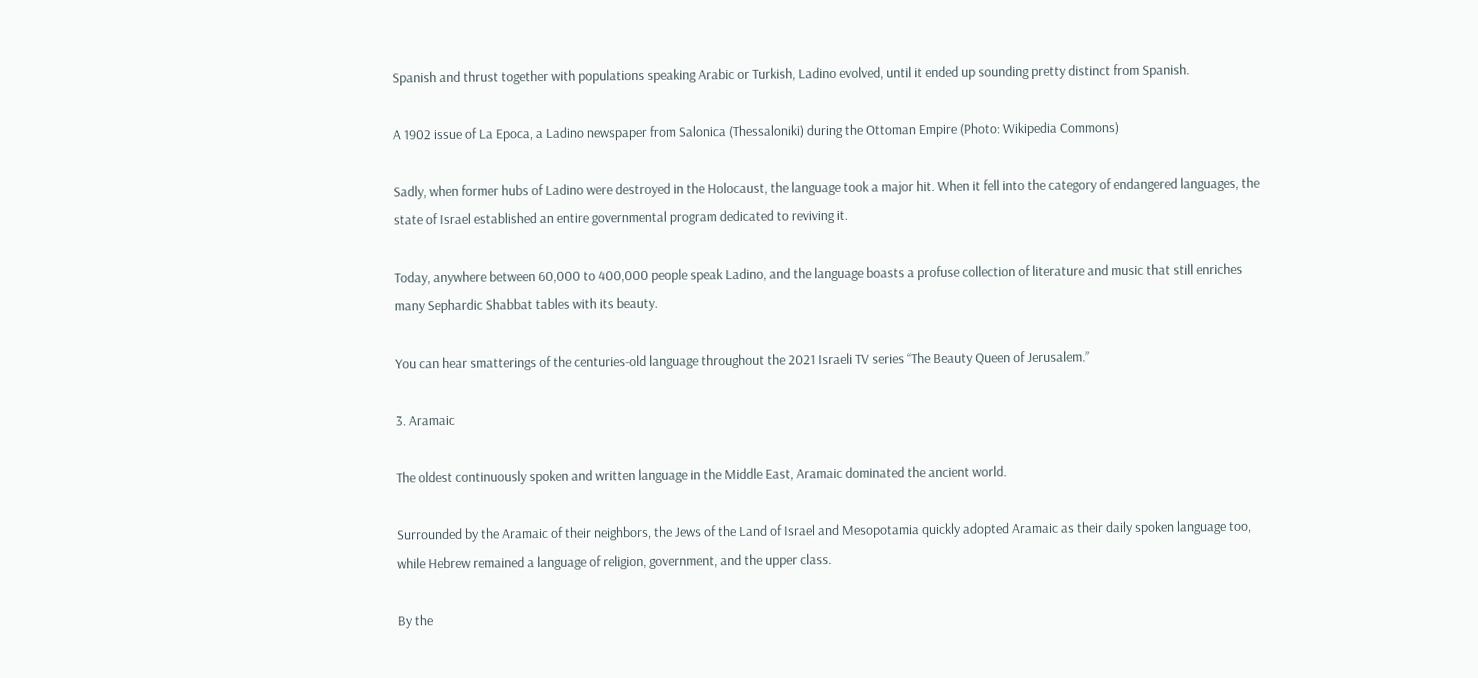Spanish and thrust together with populations speaking Arabic or Turkish, Ladino evolved, until it ended up sounding pretty distinct from Spanish.

A 1902 issue of La Epoca, a Ladino newspaper from Salonica (Thessaloniki) during the Ottoman Empire (Photo: Wikipedia Commons)

Sadly, when former hubs of Ladino were destroyed in the Holocaust, the language took a major hit. When it fell into the category of endangered languages, the state of Israel established an entire governmental program dedicated to reviving it.

Today, anywhere between 60,000 to 400,000 people speak Ladino, and the language boasts a profuse collection of literature and music that still enriches many Sephardic Shabbat tables with its beauty.

You can hear smatterings of the centuries-old language throughout the 2021 Israeli TV series “The Beauty Queen of Jerusalem.”

3. Aramaic

The oldest continuously spoken and written language in the Middle East, Aramaic dominated the ancient world.

Surrounded by the Aramaic of their neighbors, the Jews of the Land of Israel and Mesopotamia quickly adopted Aramaic as their daily spoken language too, while Hebrew remained a language of religion, government, and the upper class.

By the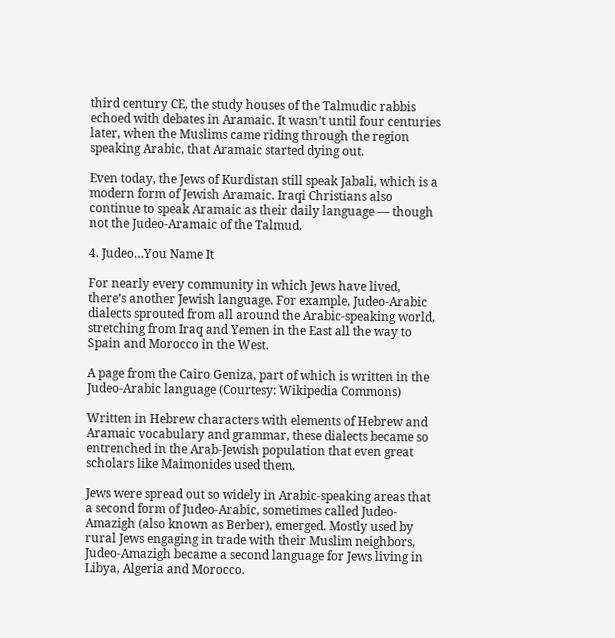third century CE, the study houses of the Talmudic rabbis echoed with debates in Aramaic. It wasn’t until four centuries later, when the Muslims came riding through the region speaking Arabic, that Aramaic started dying out.

Even today, the Jews of Kurdistan still speak Jabali, which is a modern form of Jewish Aramaic. Iraqi Christians also continue to speak Aramaic as their daily language — though not the Judeo-Aramaic of the Talmud.

4. Judeo…You Name It

For nearly every community in which Jews have lived, there’s another Jewish language. For example, Judeo-Arabic dialects sprouted from all around the Arabic-speaking world, stretching from Iraq and Yemen in the East all the way to Spain and Morocco in the West.

A page from the Cairo Geniza, part of which is written in the Judeo-Arabic language (Courtesy: Wikipedia Commons)

Written in Hebrew characters with elements of Hebrew and Aramaic vocabulary and grammar, these dialects became so entrenched in the Arab-Jewish population that even great scholars like Maimonides used them.

Jews were spread out so widely in Arabic-speaking areas that a second form of Judeo-Arabic, sometimes called Judeo-Amazigh (also known as Berber), emerged. Mostly used by rural Jews engaging in trade with their Muslim neighbors, Judeo-Amazigh became a second language for Jews living in Libya, Algeria and Morocco.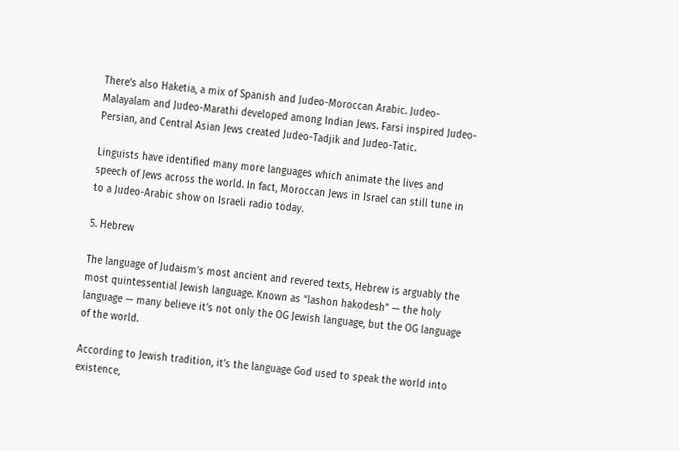There’s also Haketia, a mix of Spanish and Judeo-Moroccan Arabic. Judeo-Malayalam and Judeo-Marathi developed among Indian Jews. Farsi inspired Judeo-Persian, and Central Asian Jews created Judeo-Tadjik and Judeo-Tatic.

Linguists have identified many more languages which animate the lives and speech of Jews across the world. In fact, Moroccan Jews in Israel can still tune in to a Judeo-Arabic show on Israeli radio today.

5. Hebrew

The language of Judaism’s most ancient and revered texts, Hebrew is arguably the most quintessential Jewish language. Known as “lashon hakodesh” — the holy language — many believe it’s not only the OG Jewish language, but the OG language of the world.

According to Jewish tradition, it’s the language God used to speak the world into existence,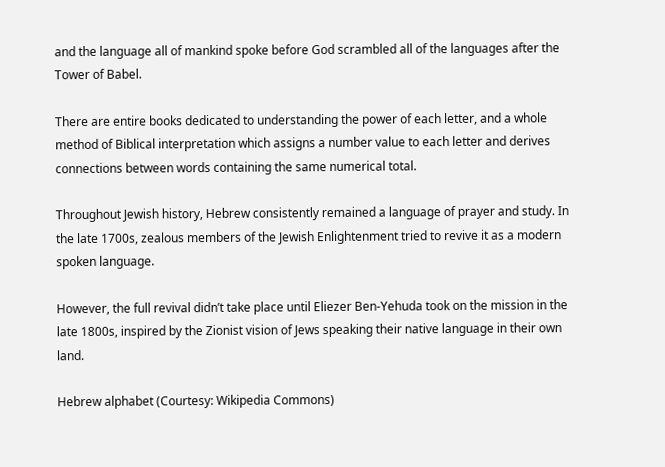and the language all of mankind spoke before God scrambled all of the languages after the Tower of Babel.

There are entire books dedicated to understanding the power of each letter, and a whole method of Biblical interpretation which assigns a number value to each letter and derives connections between words containing the same numerical total.

Throughout Jewish history, Hebrew consistently remained a language of prayer and study. In the late 1700s, zealous members of the Jewish Enlightenment tried to revive it as a modern spoken language.

However, the full revival didn’t take place until Eliezer Ben-Yehuda took on the mission in the late 1800s, inspired by the Zionist vision of Jews speaking their native language in their own land.

Hebrew alphabet (Courtesy: Wikipedia Commons)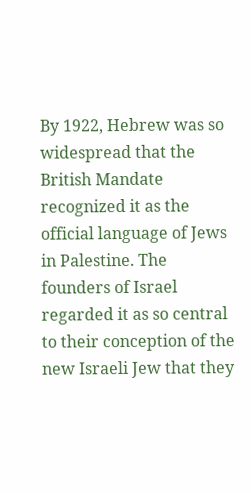By 1922, Hebrew was so widespread that the British Mandate recognized it as the official language of Jews in Palestine. The founders of Israel regarded it as so central to their conception of the new Israeli Jew that they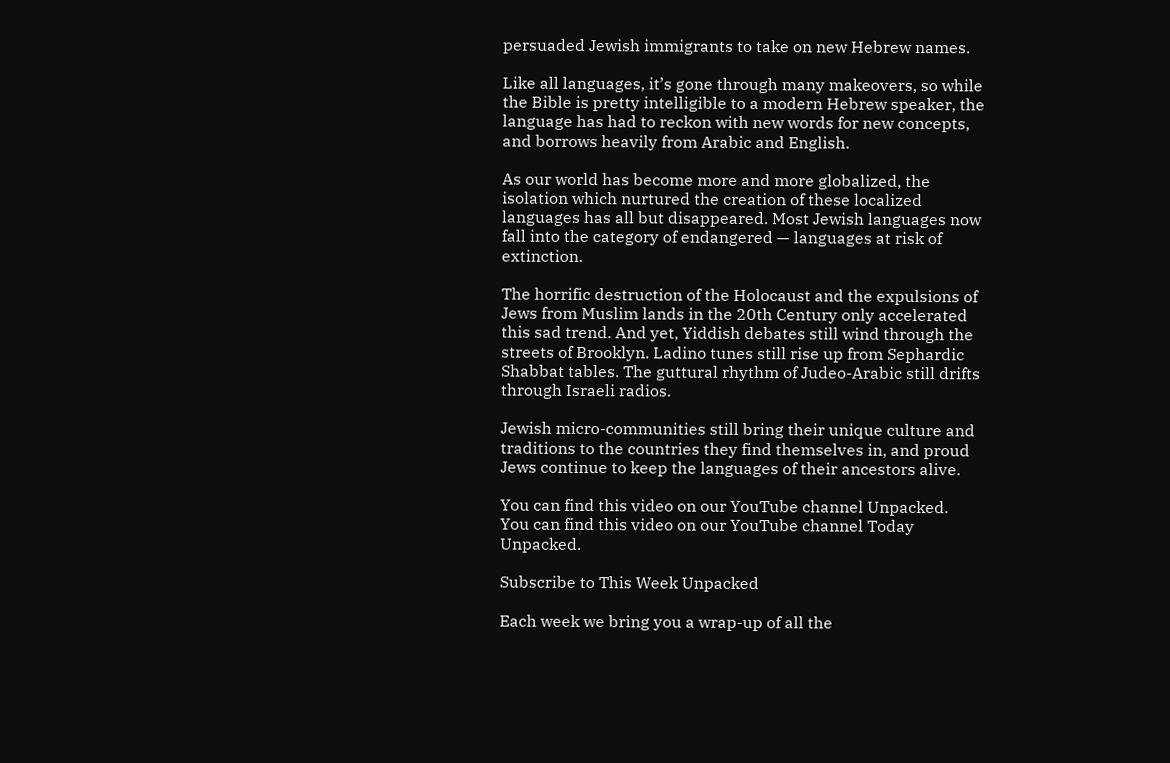persuaded Jewish immigrants to take on new Hebrew names.

Like all languages, it’s gone through many makeovers, so while the Bible is pretty intelligible to a modern Hebrew speaker, the language has had to reckon with new words for new concepts, and borrows heavily from Arabic and English.

As our world has become more and more globalized, the isolation which nurtured the creation of these localized languages has all but disappeared. Most Jewish languages now fall into the category of endangered — languages at risk of extinction.

The horrific destruction of the Holocaust and the expulsions of Jews from Muslim lands in the 20th Century only accelerated this sad trend. And yet, Yiddish debates still wind through the streets of Brooklyn. Ladino tunes still rise up from Sephardic Shabbat tables. The guttural rhythm of Judeo-Arabic still drifts through Israeli radios.

Jewish micro-communities still bring their unique culture and traditions to the countries they find themselves in, and proud Jews continue to keep the languages of their ancestors alive.

You can find this video on our YouTube channel Unpacked.
You can find this video on our YouTube channel Today Unpacked.

Subscribe to This Week Unpacked

Each week we bring you a wrap-up of all the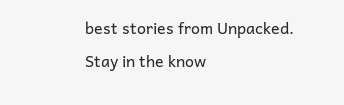best stories from Unpacked. Stay in the know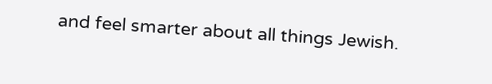and feel smarter about all things Jewish.